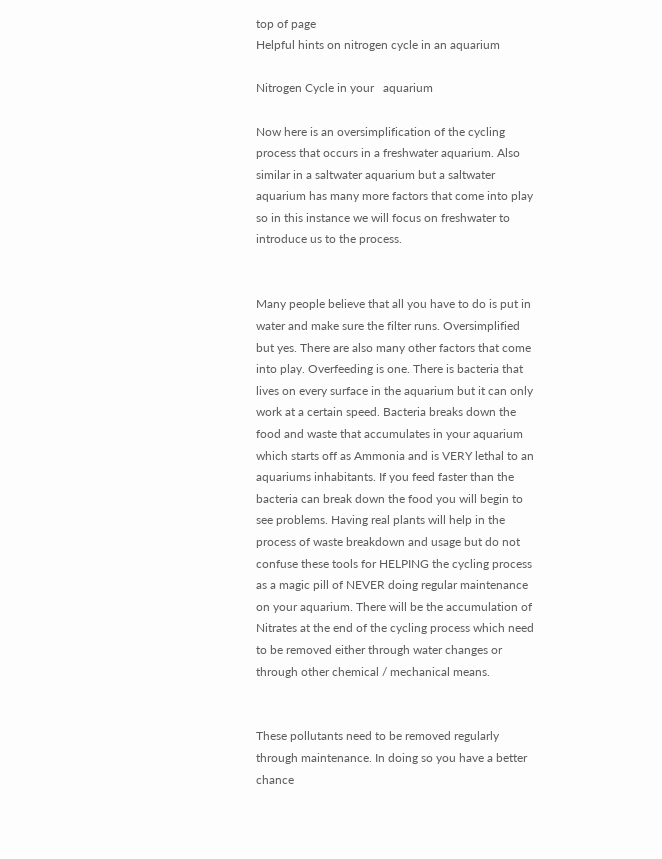top of page
Helpful hints on nitrogen cycle in an aquarium

Nitrogen Cycle in your   aquarium

Now here is an oversimplification of the cycling process that occurs in a freshwater aquarium. Also similar in a saltwater aquarium but a saltwater aquarium has many more factors that come into play so in this instance we will focus on freshwater to introduce us to the process.


Many people believe that all you have to do is put in water and make sure the filter runs. Oversimplified but yes. There are also many other factors that come into play. Overfeeding is one. There is bacteria that lives on every surface in the aquarium but it can only work at a certain speed. Bacteria breaks down the food and waste that accumulates in your aquarium which starts off as Ammonia and is VERY lethal to an aquariums inhabitants. If you feed faster than the bacteria can break down the food you will begin to see problems. Having real plants will help in the process of waste breakdown and usage but do not confuse these tools for HELPING the cycling process as a magic pill of NEVER doing regular maintenance on your aquarium. There will be the accumulation of Nitrates at the end of the cycling process which need to be removed either through water changes or through other chemical / mechanical means.


These pollutants need to be removed regularly through maintenance. In doing so you have a better chance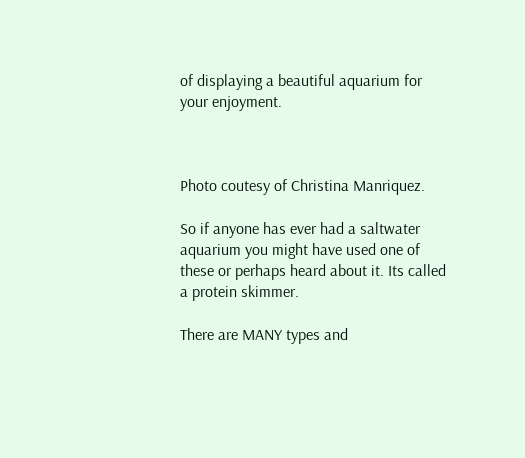of displaying a beautiful aquarium for your enjoyment.



Photo coutesy of Christina Manriquez.

So if anyone has ever had a saltwater aquarium you might have used one of these or perhaps heard about it. Its called a protein skimmer.

There are MANY types and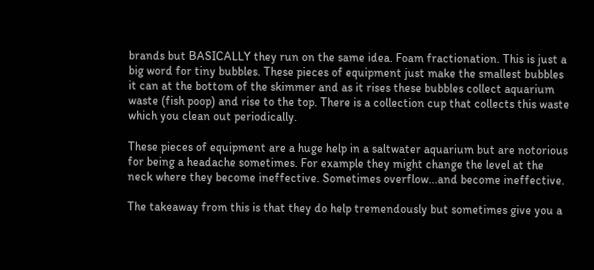brands but BASICALLY they run on the same idea. Foam fractionation. This is just a big word for tiny bubbles. These pieces of equipment just make the smallest bubbles it can at the bottom of the skimmer and as it rises these bubbles collect aquarium waste (fish poop) and rise to the top. There is a collection cup that collects this waste which you clean out periodically.

These pieces of equipment are a huge help in a saltwater aquarium but are notorious for being a headache sometimes. For example they might change the level at the neck where they become ineffective. Sometimes overflow...and become ineffective.

The takeaway from this is that they do help tremendously but sometimes give you a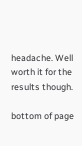headache. Well worth it for the results though.

bottom of page